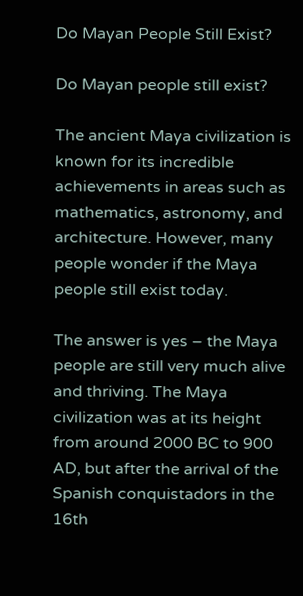Do Mayan People Still Exist?

Do Mayan people still exist?

The ancient Maya civilization is known for its incredible achievements in areas such as mathematics, astronomy, and architecture. However, many people wonder if the Maya people still exist today.

The answer is yes – the Maya people are still very much alive and thriving. The Maya civilization was at its height from around 2000 BC to 900 AD, but after the arrival of the Spanish conquistadors in the 16th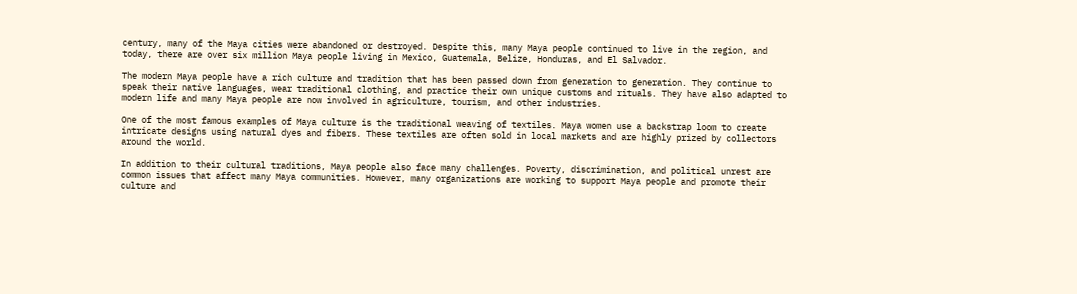century, many of the Maya cities were abandoned or destroyed. Despite this, many Maya people continued to live in the region, and today, there are over six million Maya people living in Mexico, Guatemala, Belize, Honduras, and El Salvador.

The modern Maya people have a rich culture and tradition that has been passed down from generation to generation. They continue to speak their native languages, wear traditional clothing, and practice their own unique customs and rituals. They have also adapted to modern life and many Maya people are now involved in agriculture, tourism, and other industries.

One of the most famous examples of Maya culture is the traditional weaving of textiles. Maya women use a backstrap loom to create intricate designs using natural dyes and fibers. These textiles are often sold in local markets and are highly prized by collectors around the world.

In addition to their cultural traditions, Maya people also face many challenges. Poverty, discrimination, and political unrest are common issues that affect many Maya communities. However, many organizations are working to support Maya people and promote their culture and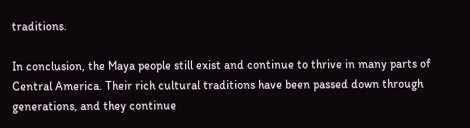traditions.

In conclusion, the Maya people still exist and continue to thrive in many parts of Central America. Their rich cultural traditions have been passed down through generations, and they continue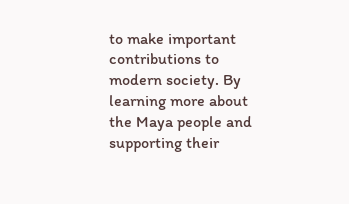to make important contributions to modern society. By learning more about the Maya people and supporting their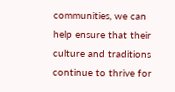communities, we can help ensure that their culture and traditions continue to thrive for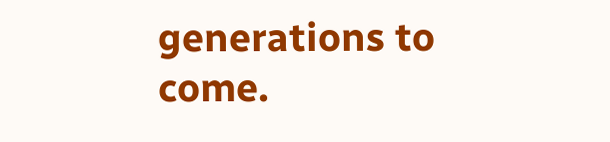generations to come.